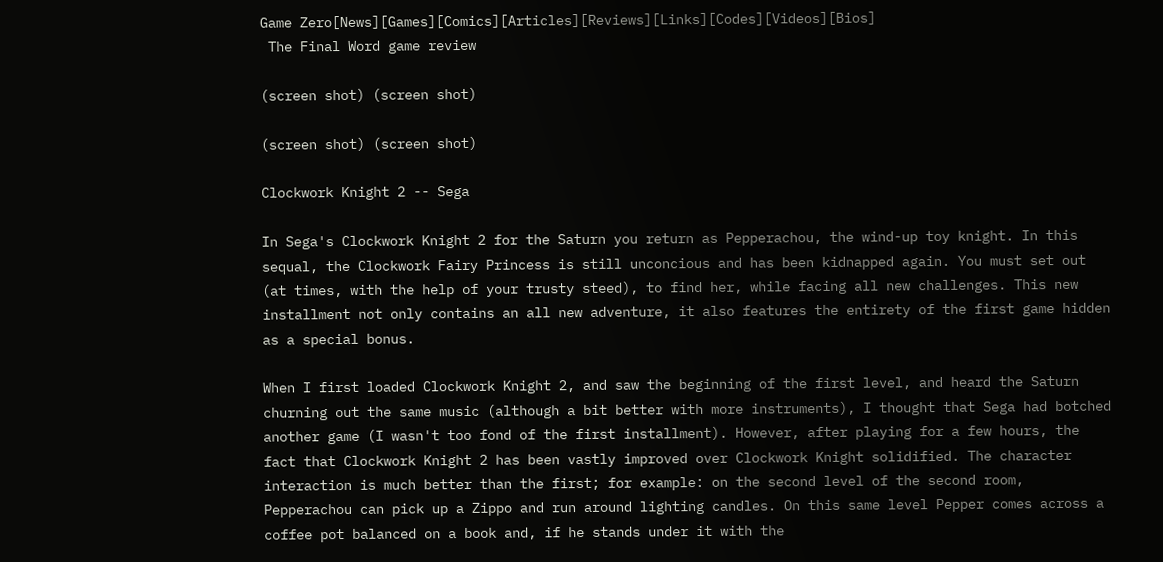Game Zero[News][Games][Comics][Articles][Reviews][Links][Codes][Videos][Bios]
 The Final Word game review

(screen shot) (screen shot)

(screen shot) (screen shot)

Clockwork Knight 2 -- Sega

In Sega's Clockwork Knight 2 for the Saturn you return as Pepperachou, the wind-up toy knight. In this sequal, the Clockwork Fairy Princess is still unconcious and has been kidnapped again. You must set out (at times, with the help of your trusty steed), to find her, while facing all new challenges. This new installment not only contains an all new adventure, it also features the entirety of the first game hidden as a special bonus.

When I first loaded Clockwork Knight 2, and saw the beginning of the first level, and heard the Saturn churning out the same music (although a bit better with more instruments), I thought that Sega had botched another game (I wasn't too fond of the first installment). However, after playing for a few hours, the fact that Clockwork Knight 2 has been vastly improved over Clockwork Knight solidified. The character interaction is much better than the first; for example: on the second level of the second room, Pepperachou can pick up a Zippo and run around lighting candles. On this same level Pepper comes across a coffee pot balanced on a book and, if he stands under it with the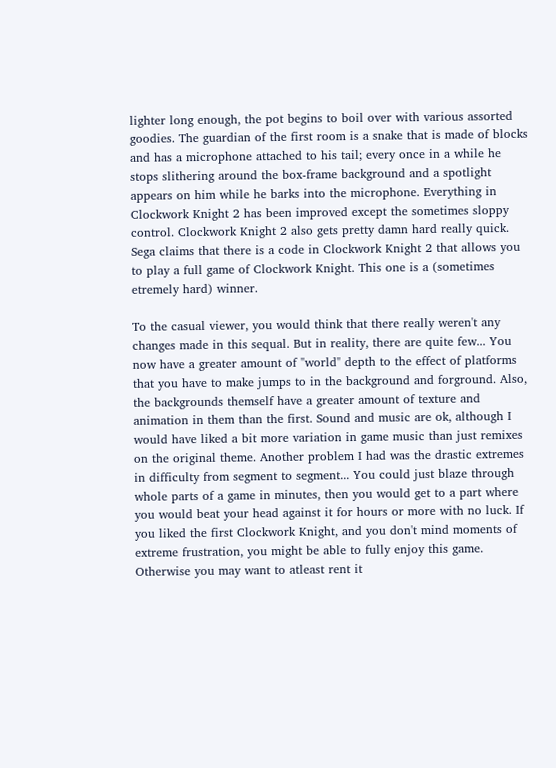lighter long enough, the pot begins to boil over with various assorted goodies. The guardian of the first room is a snake that is made of blocks and has a microphone attached to his tail; every once in a while he stops slithering around the box-frame background and a spotlight appears on him while he barks into the microphone. Everything in Clockwork Knight 2 has been improved except the sometimes sloppy control. Clockwork Knight 2 also gets pretty damn hard really quick. Sega claims that there is a code in Clockwork Knight 2 that allows you to play a full game of Clockwork Knight. This one is a (sometimes etremely hard) winner.

To the casual viewer, you would think that there really weren't any changes made in this sequal. But in reality, there are quite few... You now have a greater amount of "world" depth to the effect of platforms that you have to make jumps to in the background and forground. Also, the backgrounds themself have a greater amount of texture and animation in them than the first. Sound and music are ok, although I would have liked a bit more variation in game music than just remixes on the original theme. Another problem I had was the drastic extremes in difficulty from segment to segment... You could just blaze through whole parts of a game in minutes, then you would get to a part where you would beat your head against it for hours or more with no luck. If you liked the first Clockwork Knight, and you don't mind moments of extreme frustration, you might be able to fully enjoy this game. Otherwise you may want to atleast rent it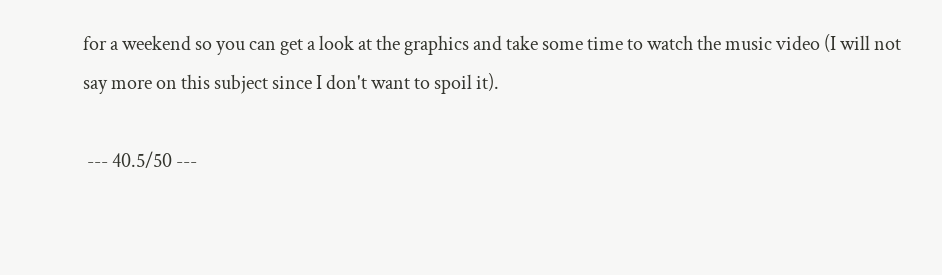for a weekend so you can get a look at the graphics and take some time to watch the music video (I will not say more on this subject since I don't want to spoil it).

 --- 40.5/50 ---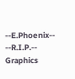--E.Phoenix-- --R.I.P.--
Graphics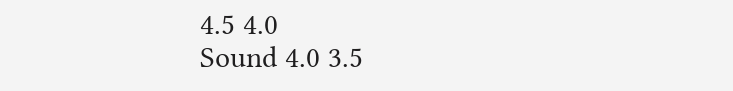4.5 4.0
Sound 4.0 3.5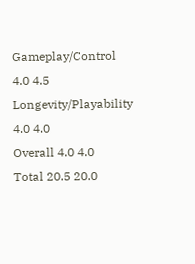Gameplay/Control 4.0 4.5
Longevity/Playability 4.0 4.0
Overall 4.0 4.0
Total 20.5 20.0